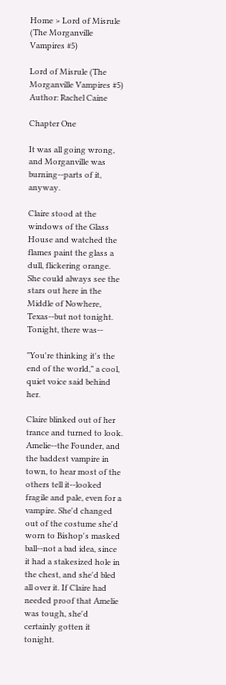Home > Lord of Misrule (The Morganville Vampires #5)

Lord of Misrule (The Morganville Vampires #5)
Author: Rachel Caine

Chapter One

It was all going wrong, and Morganville was burning--parts of it, anyway.

Claire stood at the windows of the Glass House and watched the flames paint the glass a dull, flickering orange. She could always see the stars out here in the Middle of Nowhere, Texas--but not tonight. Tonight, there was--

"You're thinking it's the end of the world," a cool, quiet voice said behind her.

Claire blinked out of her trance and turned to look. Amelie--the Founder, and the baddest vampire in town, to hear most of the others tell it--looked fragile and pale, even for a vampire. She'd changed out of the costume she'd worn to Bishop's masked ball--not a bad idea, since it had a stakesized hole in the chest, and she'd bled all over it. If Claire had needed proof that Amelie was tough, she'd certainly gotten it tonight.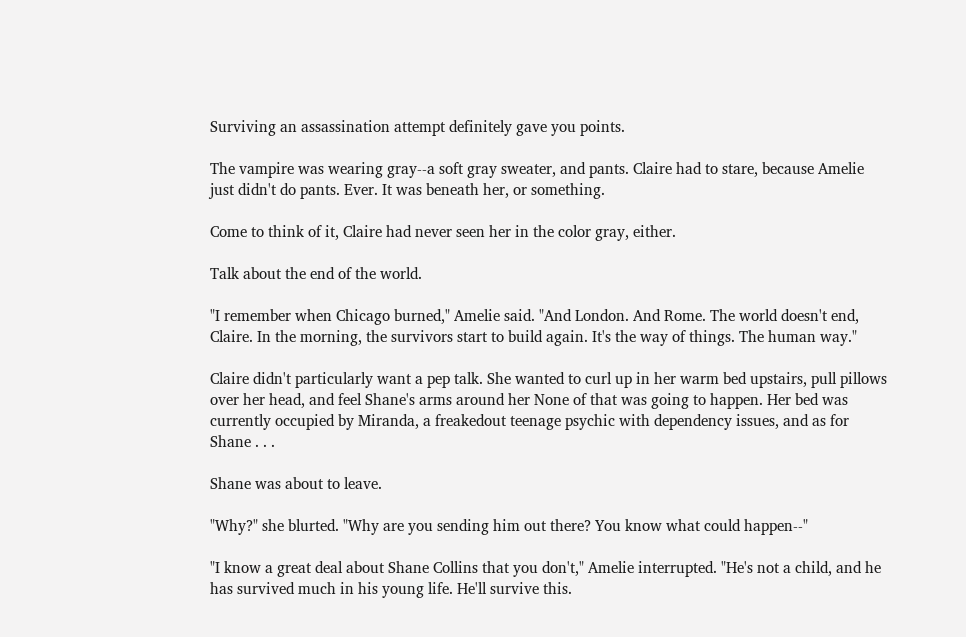Surviving an assassination attempt definitely gave you points.

The vampire was wearing gray--a soft gray sweater, and pants. Claire had to stare, because Amelie just didn't do pants. Ever. It was beneath her, or something.

Come to think of it, Claire had never seen her in the color gray, either.

Talk about the end of the world.

"I remember when Chicago burned," Amelie said. "And London. And Rome. The world doesn't end, Claire. In the morning, the survivors start to build again. It's the way of things. The human way."

Claire didn't particularly want a pep talk. She wanted to curl up in her warm bed upstairs, pull pillows over her head, and feel Shane's arms around her None of that was going to happen. Her bed was currently occupied by Miranda, a freakedout teenage psychic with dependency issues, and as for Shane . . .

Shane was about to leave.

"Why?" she blurted. "Why are you sending him out there? You know what could happen--"

"I know a great deal about Shane Collins that you don't," Amelie interrupted. "He's not a child, and he has survived much in his young life. He'll survive this.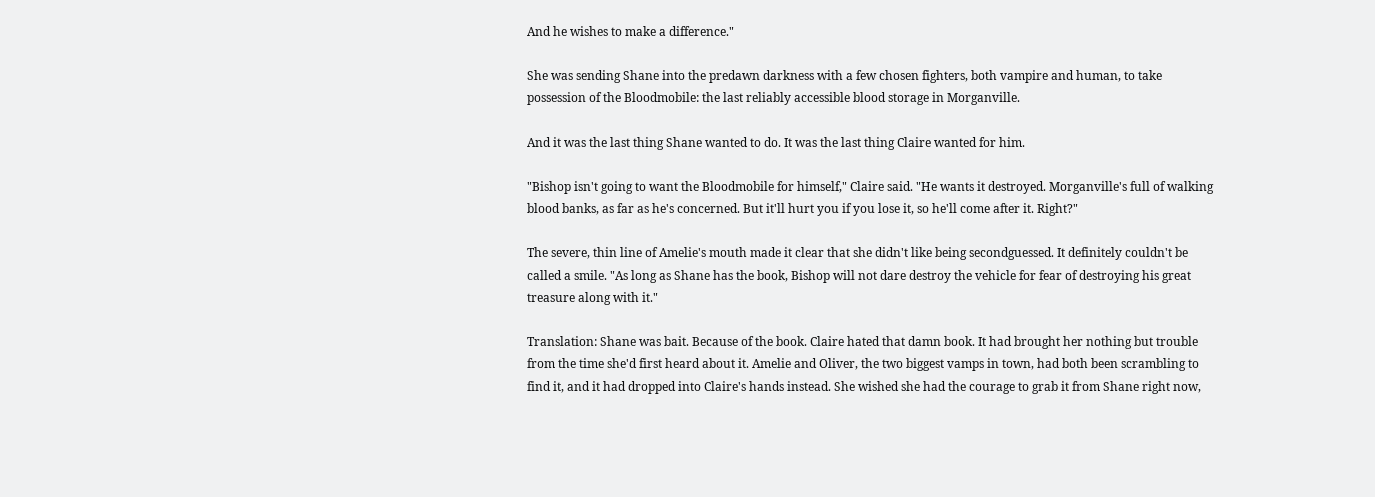And he wishes to make a difference."

She was sending Shane into the predawn darkness with a few chosen fighters, both vampire and human, to take possession of the Bloodmobile: the last reliably accessible blood storage in Morganville.

And it was the last thing Shane wanted to do. It was the last thing Claire wanted for him.

"Bishop isn't going to want the Bloodmobile for himself," Claire said. "He wants it destroyed. Morganville's full of walking blood banks, as far as he's concerned. But it'll hurt you if you lose it, so he'll come after it. Right?"

The severe, thin line of Amelie's mouth made it clear that she didn't like being secondguessed. It definitely couldn't be called a smile. "As long as Shane has the book, Bishop will not dare destroy the vehicle for fear of destroying his great treasure along with it."

Translation: Shane was bait. Because of the book. Claire hated that damn book. It had brought her nothing but trouble from the time she'd first heard about it. Amelie and Oliver, the two biggest vamps in town, had both been scrambling to find it, and it had dropped into Claire's hands instead. She wished she had the courage to grab it from Shane right now,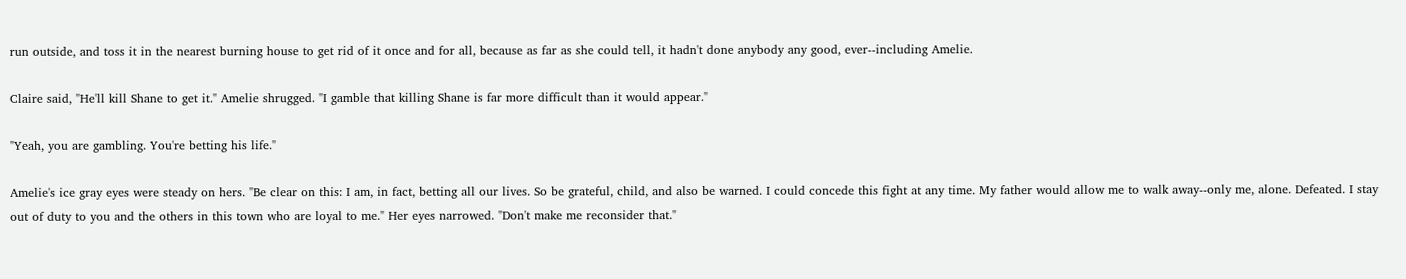run outside, and toss it in the nearest burning house to get rid of it once and for all, because as far as she could tell, it hadn't done anybody any good, ever--including Amelie.

Claire said, "He'll kill Shane to get it." Amelie shrugged. "I gamble that killing Shane is far more difficult than it would appear."

"Yeah, you are gambling. You're betting his life."

Amelie's ice gray eyes were steady on hers. "Be clear on this: I am, in fact, betting all our lives. So be grateful, child, and also be warned. I could concede this fight at any time. My father would allow me to walk away--only me, alone. Defeated. I stay out of duty to you and the others in this town who are loyal to me." Her eyes narrowed. "Don't make me reconsider that."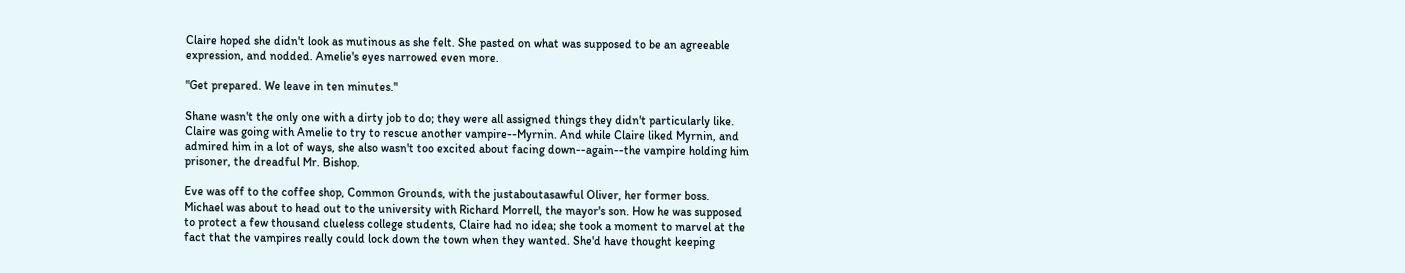Claire hoped she didn't look as mutinous as she felt. She pasted on what was supposed to be an agreeable expression, and nodded. Amelie's eyes narrowed even more.

"Get prepared. We leave in ten minutes."

Shane wasn't the only one with a dirty job to do; they were all assigned things they didn't particularly like. Claire was going with Amelie to try to rescue another vampire--Myrnin. And while Claire liked Myrnin, and admired him in a lot of ways, she also wasn't too excited about facing down--again--the vampire holding him prisoner, the dreadful Mr. Bishop.

Eve was off to the coffee shop, Common Grounds, with the justaboutasawful Oliver, her former boss. Michael was about to head out to the university with Richard Morrell, the mayor's son. How he was supposed to protect a few thousand clueless college students, Claire had no idea; she took a moment to marvel at the fact that the vampires really could lock down the town when they wanted. She'd have thought keeping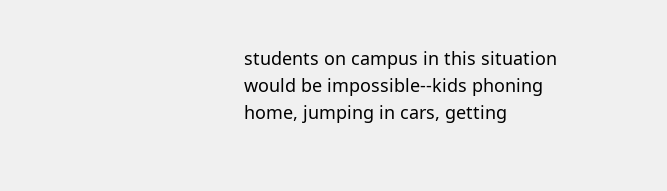students on campus in this situation would be impossible--kids phoning home, jumping in cars, getting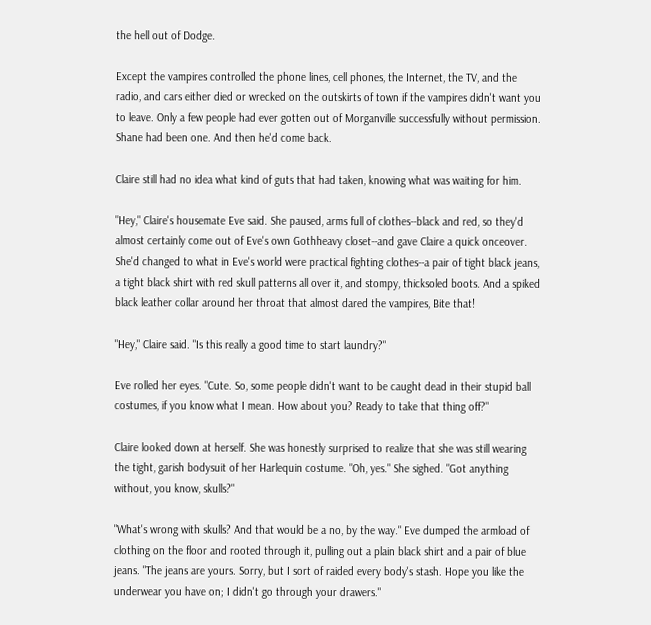the hell out of Dodge.

Except the vampires controlled the phone lines, cell phones, the Internet, the TV, and the radio, and cars either died or wrecked on the outskirts of town if the vampires didn't want you to leave. Only a few people had ever gotten out of Morganville successfully without permission. Shane had been one. And then he'd come back.

Claire still had no idea what kind of guts that had taken, knowing what was waiting for him.

"Hey," Claire's housemate Eve said. She paused, arms full of clothes--black and red, so they'd almost certainly come out of Eve's own Gothheavy closet--and gave Claire a quick onceover. She'd changed to what in Eve's world were practical fighting clothes--a pair of tight black jeans, a tight black shirt with red skull patterns all over it, and stompy, thicksoled boots. And a spiked black leather collar around her throat that almost dared the vampires, Bite that!

"Hey," Claire said. "Is this really a good time to start laundry?"

Eve rolled her eyes. "Cute. So, some people didn't want to be caught dead in their stupid ball costumes, if you know what I mean. How about you? Ready to take that thing off?"

Claire looked down at herself. She was honestly surprised to realize that she was still wearing the tight, garish bodysuit of her Harlequin costume. "Oh, yes." She sighed. "Got anything without, you know, skulls?"

"What's wrong with skulls? And that would be a no, by the way." Eve dumped the armload of clothing on the floor and rooted through it, pulling out a plain black shirt and a pair of blue jeans. "The jeans are yours. Sorry, but I sort of raided every body's stash. Hope you like the underwear you have on; I didn't go through your drawers."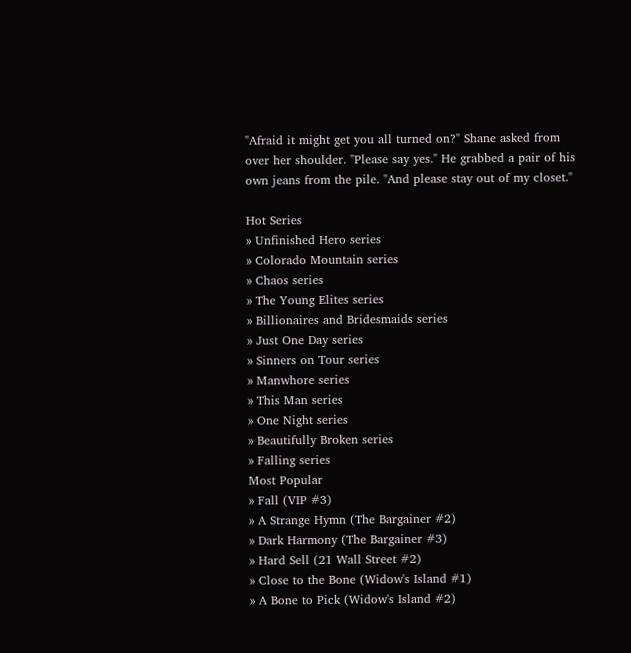"Afraid it might get you all turned on?" Shane asked from over her shoulder. "Please say yes." He grabbed a pair of his own jeans from the pile. "And please stay out of my closet."

Hot Series
» Unfinished Hero series
» Colorado Mountain series
» Chaos series
» The Young Elites series
» Billionaires and Bridesmaids series
» Just One Day series
» Sinners on Tour series
» Manwhore series
» This Man series
» One Night series
» Beautifully Broken series
» Falling series
Most Popular
» Fall (VIP #3)
» A Strange Hymn (The Bargainer #2)
» Dark Harmony (The Bargainer #3)
» Hard Sell (21 Wall Street #2)
» Close to the Bone (Widow's Island #1)
» A Bone to Pick (Widow's Island #2)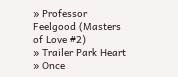» Professor Feelgood (Masters of Love #2)
» Trailer Park Heart
» Once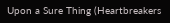Upon a Sure Thing (Heartbreakers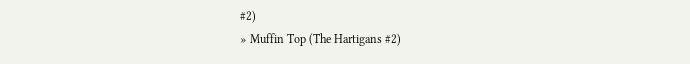#2)
» Muffin Top (The Hartigans #2)